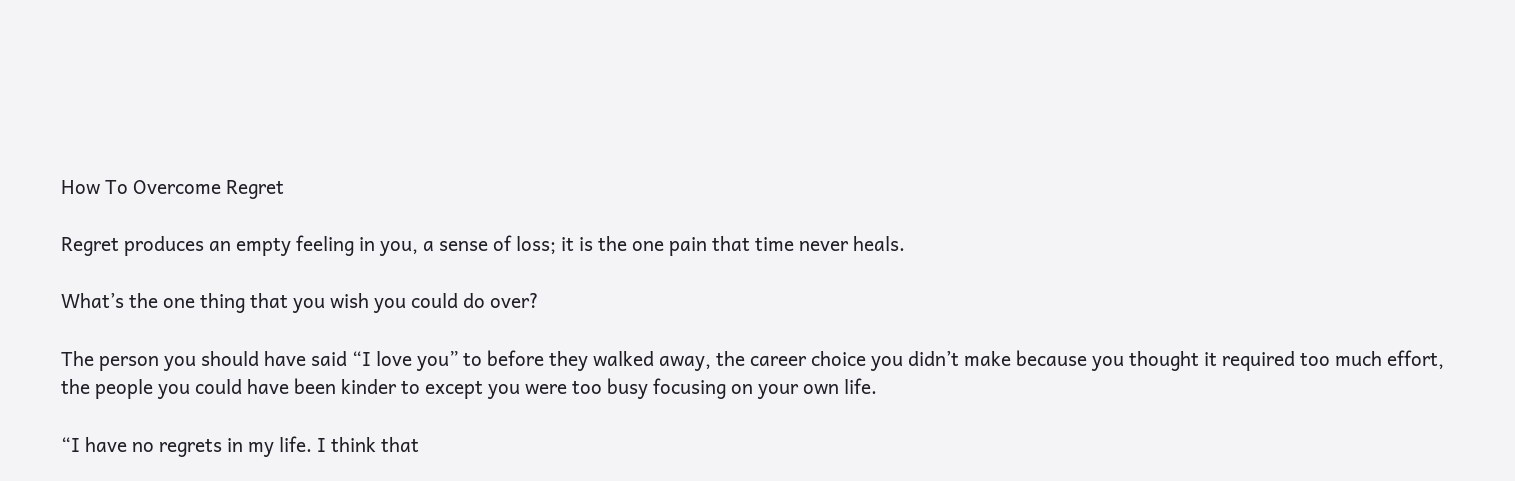How To Overcome Regret

Regret produces an empty feeling in you, a sense of loss; it is the one pain that time never heals.

What’s the one thing that you wish you could do over?

The person you should have said “I love you” to before they walked away, the career choice you didn’t make because you thought it required too much effort, the people you could have been kinder to except you were too busy focusing on your own life.

“I have no regrets in my life. I think that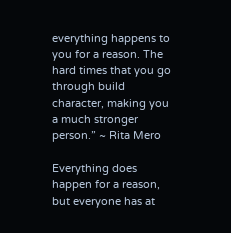everything happens to you for a reason. The hard times that you go through build character, making you a much stronger person.” ~ Rita Mero

Everything does happen for a reason, but everyone has at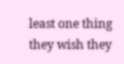least one thing they wish they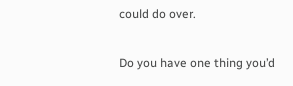could do over.

Do you have one thing you’d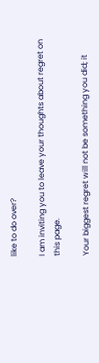like to do over?

I am inviting you to leave your thoughts about regret on this page.

Your biggest regret will not be something you did; it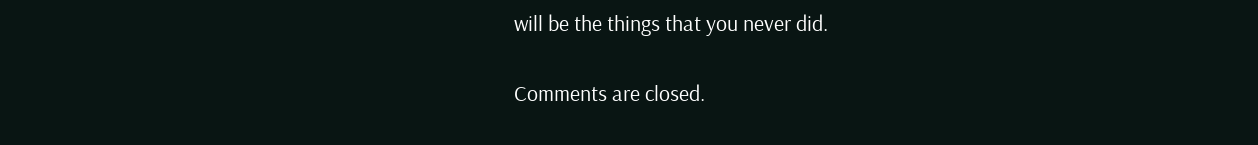will be the things that you never did.

Comments are closed.